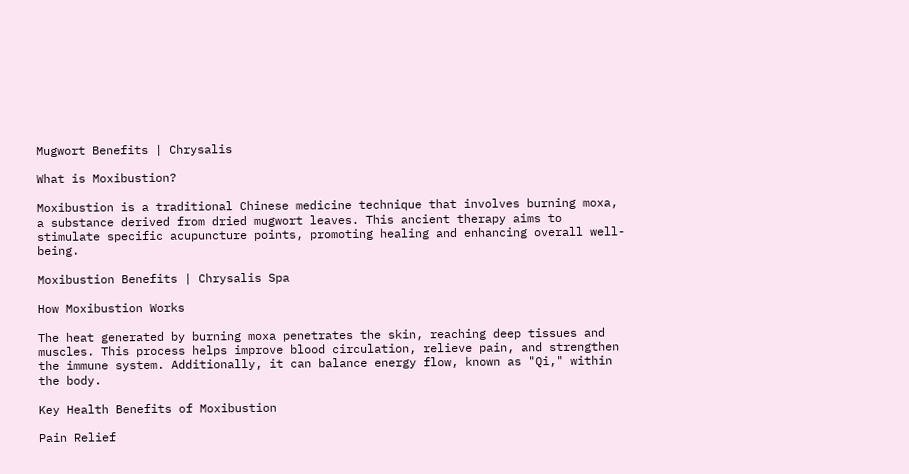Mugwort Benefits | Chrysalis

What is Moxibustion?

Moxibustion is a traditional Chinese medicine technique that involves burning moxa, a substance derived from dried mugwort leaves. This ancient therapy aims to stimulate specific acupuncture points, promoting healing and enhancing overall well-being.

Moxibustion Benefits | Chrysalis Spa

How Moxibustion Works

The heat generated by burning moxa penetrates the skin, reaching deep tissues and muscles. This process helps improve blood circulation, relieve pain, and strengthen the immune system. Additionally, it can balance energy flow, known as "Qi," within the body.

Key Health Benefits of Moxibustion

Pain Relief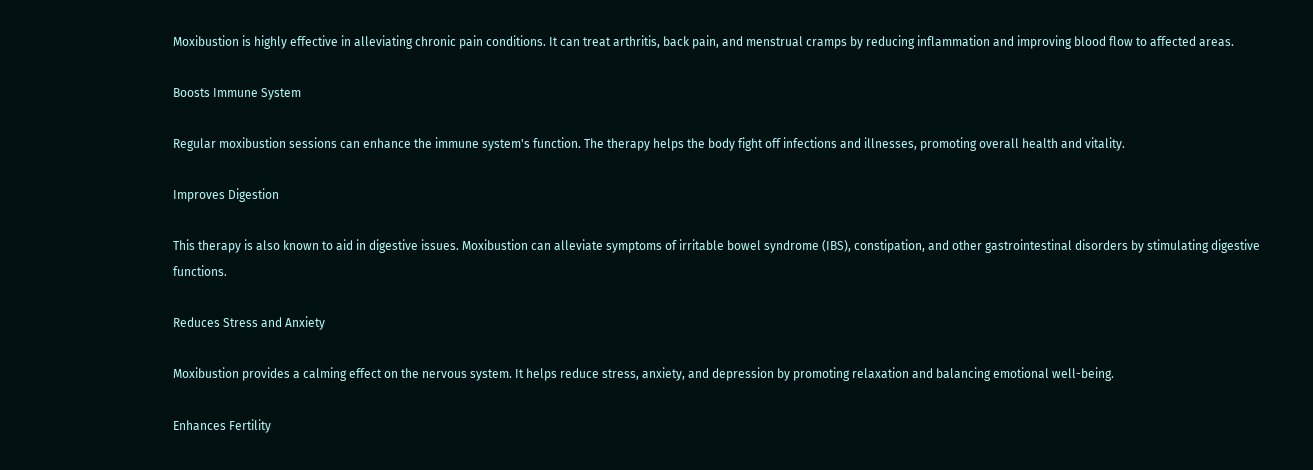Moxibustion is highly effective in alleviating chronic pain conditions. It can treat arthritis, back pain, and menstrual cramps by reducing inflammation and improving blood flow to affected areas.

Boosts Immune System

Regular moxibustion sessions can enhance the immune system's function. The therapy helps the body fight off infections and illnesses, promoting overall health and vitality.

Improves Digestion

This therapy is also known to aid in digestive issues. Moxibustion can alleviate symptoms of irritable bowel syndrome (IBS), constipation, and other gastrointestinal disorders by stimulating digestive functions.

Reduces Stress and Anxiety

Moxibustion provides a calming effect on the nervous system. It helps reduce stress, anxiety, and depression by promoting relaxation and balancing emotional well-being.

Enhances Fertility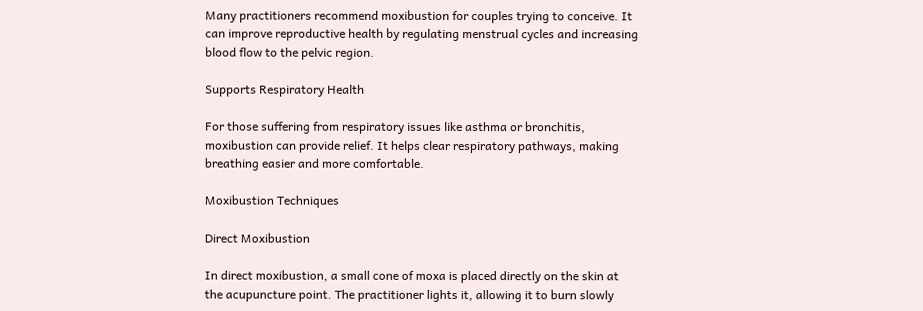Many practitioners recommend moxibustion for couples trying to conceive. It can improve reproductive health by regulating menstrual cycles and increasing blood flow to the pelvic region.

Supports Respiratory Health

For those suffering from respiratory issues like asthma or bronchitis, moxibustion can provide relief. It helps clear respiratory pathways, making breathing easier and more comfortable.

Moxibustion Techniques

Direct Moxibustion

In direct moxibustion, a small cone of moxa is placed directly on the skin at the acupuncture point. The practitioner lights it, allowing it to burn slowly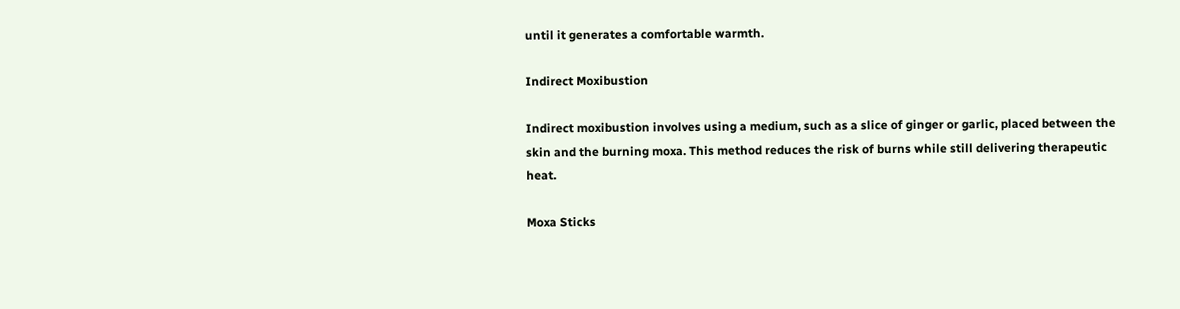until it generates a comfortable warmth.

Indirect Moxibustion

Indirect moxibustion involves using a medium, such as a slice of ginger or garlic, placed between the skin and the burning moxa. This method reduces the risk of burns while still delivering therapeutic heat.

Moxa Sticks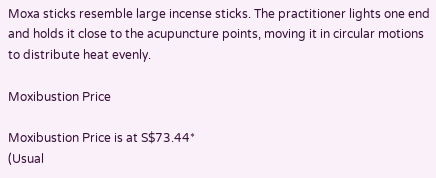Moxa sticks resemble large incense sticks. The practitioner lights one end and holds it close to the acupuncture points, moving it in circular motions to distribute heat evenly.

Moxibustion Price

Moxibustion Price is at S$73.44*
(Usual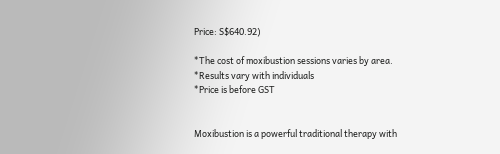Price: S$640.92)

*The cost of moxibustion sessions varies by area.
*Results vary with individuals
*Price is before GST


Moxibustion is a powerful traditional therapy with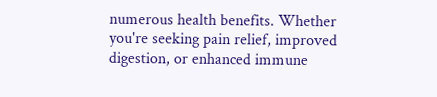numerous health benefits. Whether you're seeking pain relief, improved digestion, or enhanced immune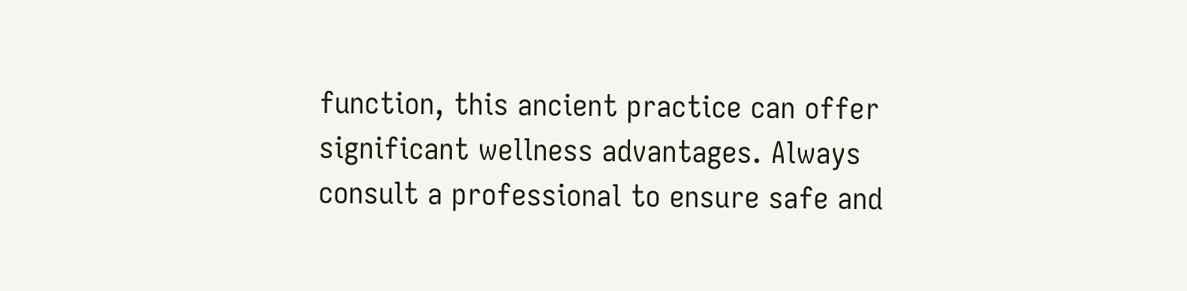function, this ancient practice can offer significant wellness advantages. Always consult a professional to ensure safe and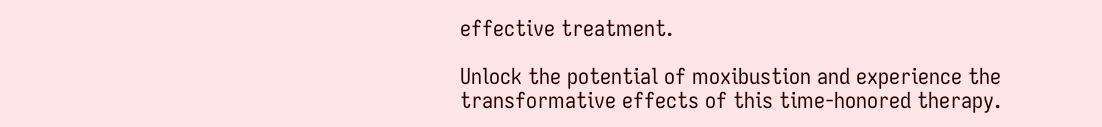effective treatment.

Unlock the potential of moxibustion and experience the transformative effects of this time-honored therapy.